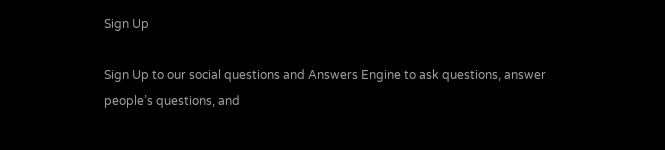Sign Up

Sign Up to our social questions and Answers Engine to ask questions, answer people’s questions, and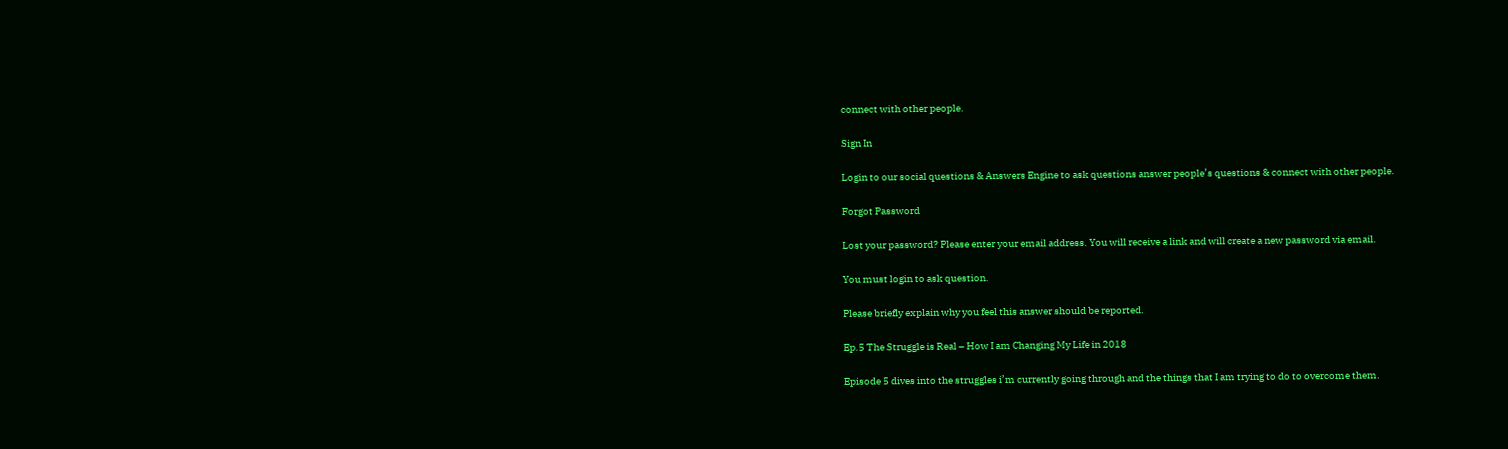connect with other people.

Sign In

Login to our social questions & Answers Engine to ask questions answer people’s questions & connect with other people.

Forgot Password

Lost your password? Please enter your email address. You will receive a link and will create a new password via email.

You must login to ask question.

Please briefly explain why you feel this answer should be reported.

Ep.5 The Struggle is Real – How I am Changing My Life in 2018

Episode 5 dives into the struggles i’m currently going through and the things that I am trying to do to overcome them.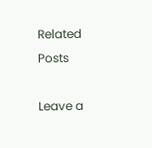Related Posts

Leave a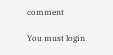comment

You must login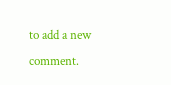to add a new comment.